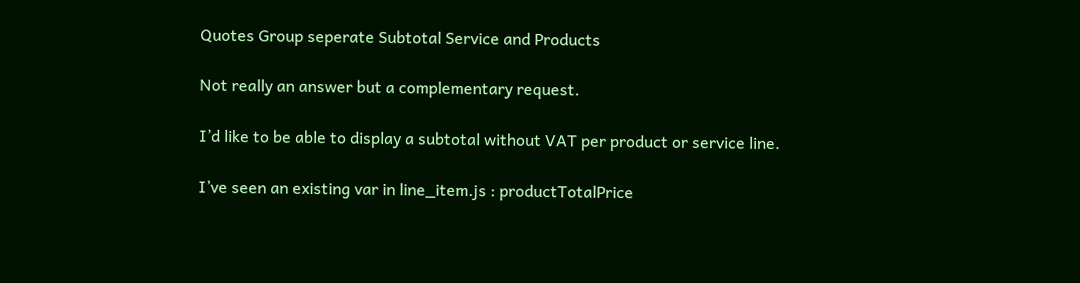Quotes Group seperate Subtotal Service and Products

Not really an answer but a complementary request.

I’d like to be able to display a subtotal without VAT per product or service line.

I’ve seen an existing var in line_item.js : productTotalPrice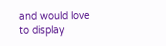and would love to display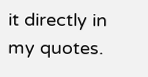it directly in my quotes.